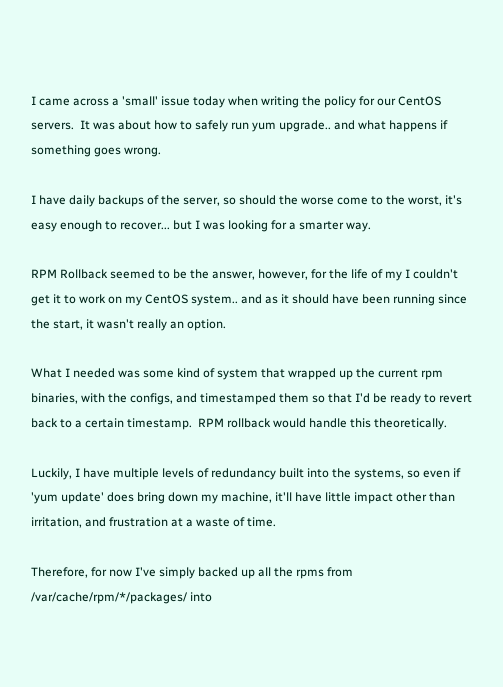I came across a 'small' issue today when writing the policy for our CentOS servers.  It was about how to safely run yum upgrade.. and what happens if something goes wrong.

I have daily backups of the server, so should the worse come to the worst, it's easy enough to recover... but I was looking for a smarter way.

RPM Rollback seemed to be the answer, however, for the life of my I couldn't get it to work on my CentOS system.. and as it should have been running since the start, it wasn't really an option.

What I needed was some kind of system that wrapped up the current rpm binaries, with the configs, and timestamped them so that I'd be ready to revert back to a certain timestamp.  RPM rollback would handle this theoretically.

Luckily, I have multiple levels of redundancy built into the systems, so even if 'yum update' does bring down my machine, it'll have little impact other than irritation, and frustration at a waste of time.

Therefore, for now I've simply backed up all the rpms from /var/cache/rpm/*/packages/ into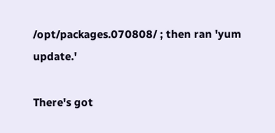/opt/packages.070808/ ; then ran 'yum update.'

There's got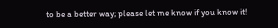to be a better way; please let me know if you know it!